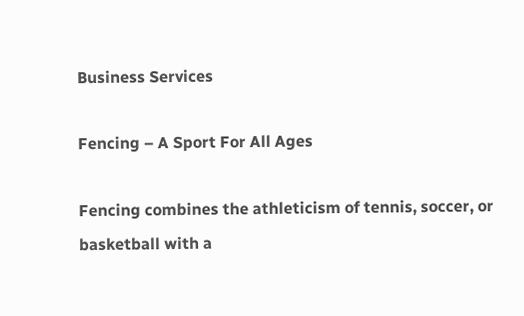Business Services

Fencing – A Sport For All Ages

Fencing combines the athleticism of tennis, soccer, or basketball with a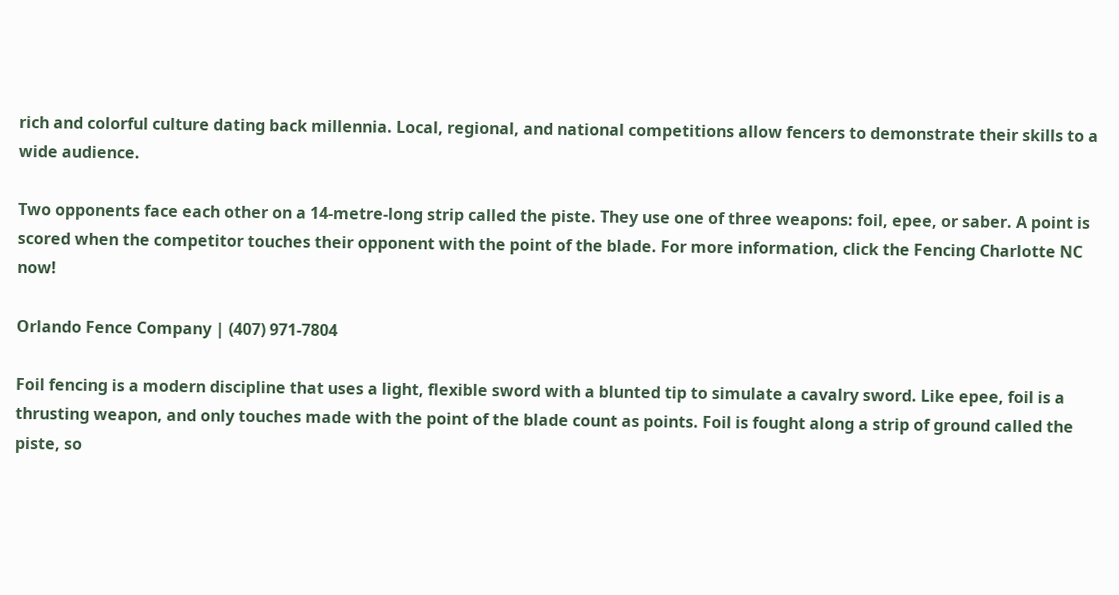rich and colorful culture dating back millennia. Local, regional, and national competitions allow fencers to demonstrate their skills to a wide audience.

Two opponents face each other on a 14-metre-long strip called the piste. They use one of three weapons: foil, epee, or saber. A point is scored when the competitor touches their opponent with the point of the blade. For more information, click the Fencing Charlotte NC now!

Orlando Fence Company | (407) 971-7804

Foil fencing is a modern discipline that uses a light, flexible sword with a blunted tip to simulate a cavalry sword. Like epee, foil is a thrusting weapon, and only touches made with the point of the blade count as points. Foil is fought along a strip of ground called the piste, so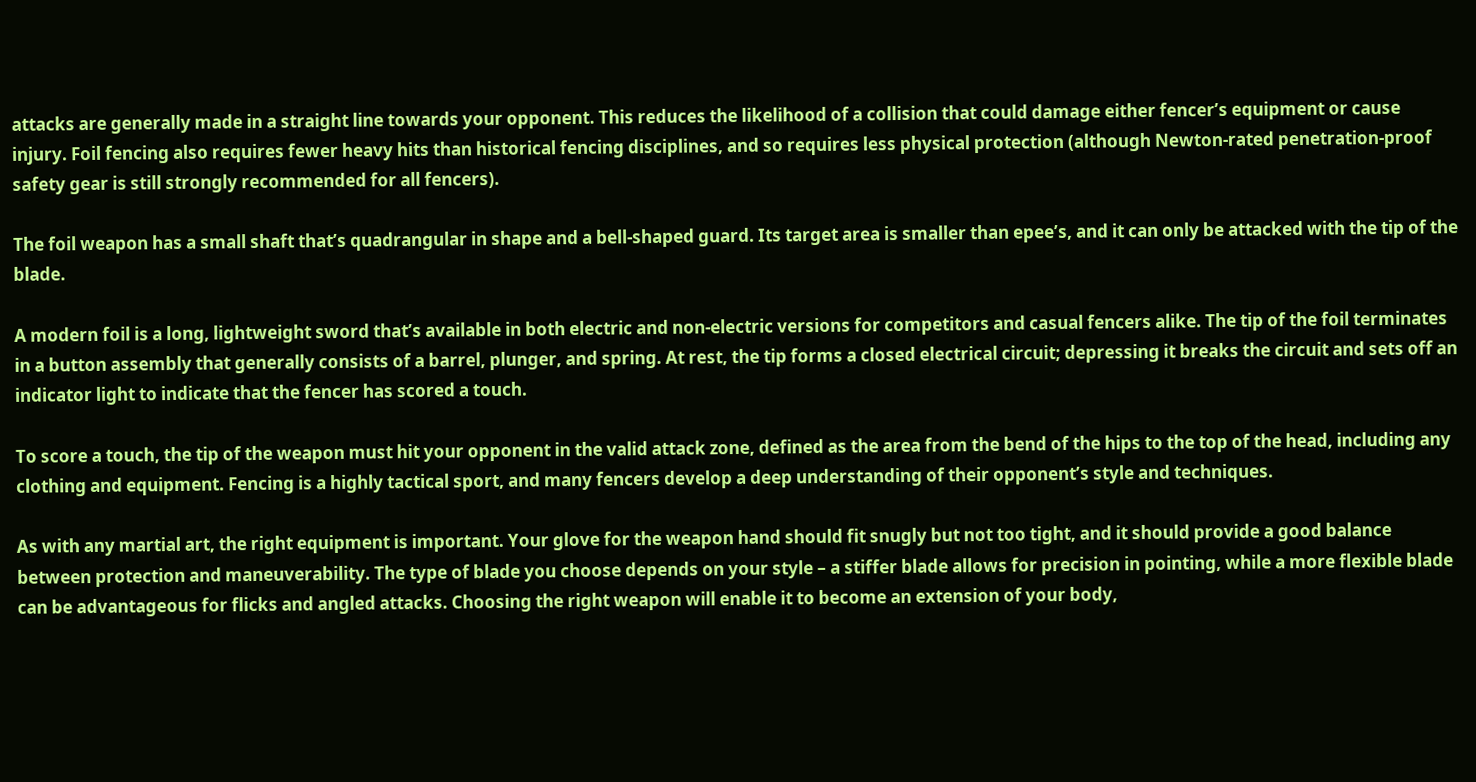attacks are generally made in a straight line towards your opponent. This reduces the likelihood of a collision that could damage either fencer’s equipment or cause injury. Foil fencing also requires fewer heavy hits than historical fencing disciplines, and so requires less physical protection (although Newton-rated penetration-proof safety gear is still strongly recommended for all fencers).

The foil weapon has a small shaft that’s quadrangular in shape and a bell-shaped guard. Its target area is smaller than epee’s, and it can only be attacked with the tip of the blade.

A modern foil is a long, lightweight sword that’s available in both electric and non-electric versions for competitors and casual fencers alike. The tip of the foil terminates in a button assembly that generally consists of a barrel, plunger, and spring. At rest, the tip forms a closed electrical circuit; depressing it breaks the circuit and sets off an indicator light to indicate that the fencer has scored a touch.

To score a touch, the tip of the weapon must hit your opponent in the valid attack zone, defined as the area from the bend of the hips to the top of the head, including any clothing and equipment. Fencing is a highly tactical sport, and many fencers develop a deep understanding of their opponent’s style and techniques.

As with any martial art, the right equipment is important. Your glove for the weapon hand should fit snugly but not too tight, and it should provide a good balance between protection and maneuverability. The type of blade you choose depends on your style – a stiffer blade allows for precision in pointing, while a more flexible blade can be advantageous for flicks and angled attacks. Choosing the right weapon will enable it to become an extension of your body,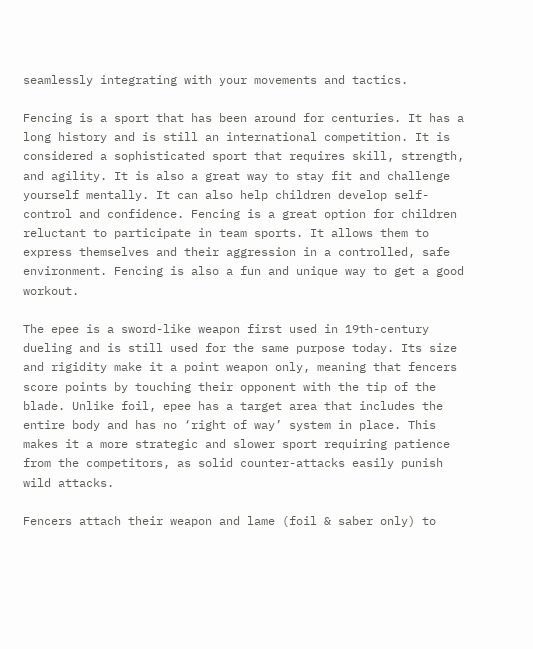seamlessly integrating with your movements and tactics.

Fencing is a sport that has been around for centuries. It has a long history and is still an international competition. It is considered a sophisticated sport that requires skill, strength, and agility. It is also a great way to stay fit and challenge yourself mentally. It can also help children develop self-control and confidence. Fencing is a great option for children reluctant to participate in team sports. It allows them to express themselves and their aggression in a controlled, safe environment. Fencing is also a fun and unique way to get a good workout.

The epee is a sword-like weapon first used in 19th-century dueling and is still used for the same purpose today. Its size and rigidity make it a point weapon only, meaning that fencers score points by touching their opponent with the tip of the blade. Unlike foil, epee has a target area that includes the entire body and has no ‘right of way’ system in place. This makes it a more strategic and slower sport requiring patience from the competitors, as solid counter-attacks easily punish wild attacks.

Fencers attach their weapon and lame (foil & saber only) to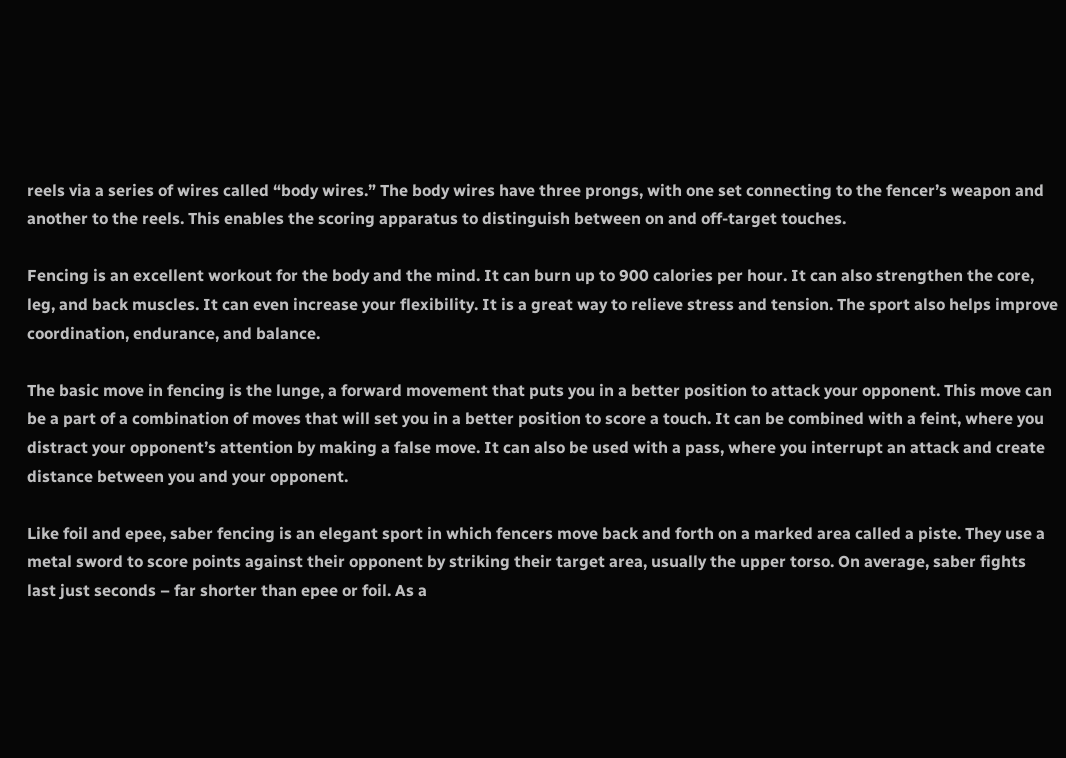reels via a series of wires called “body wires.” The body wires have three prongs, with one set connecting to the fencer’s weapon and another to the reels. This enables the scoring apparatus to distinguish between on and off-target touches.

Fencing is an excellent workout for the body and the mind. It can burn up to 900 calories per hour. It can also strengthen the core, leg, and back muscles. It can even increase your flexibility. It is a great way to relieve stress and tension. The sport also helps improve coordination, endurance, and balance.

The basic move in fencing is the lunge, a forward movement that puts you in a better position to attack your opponent. This move can be a part of a combination of moves that will set you in a better position to score a touch. It can be combined with a feint, where you distract your opponent’s attention by making a false move. It can also be used with a pass, where you interrupt an attack and create distance between you and your opponent.

Like foil and epee, saber fencing is an elegant sport in which fencers move back and forth on a marked area called a piste. They use a metal sword to score points against their opponent by striking their target area, usually the upper torso. On average, saber fights last just seconds – far shorter than epee or foil. As a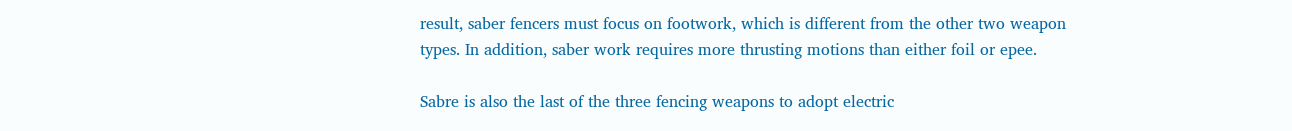result, saber fencers must focus on footwork, which is different from the other two weapon types. In addition, saber work requires more thrusting motions than either foil or epee.

Sabre is also the last of the three fencing weapons to adopt electric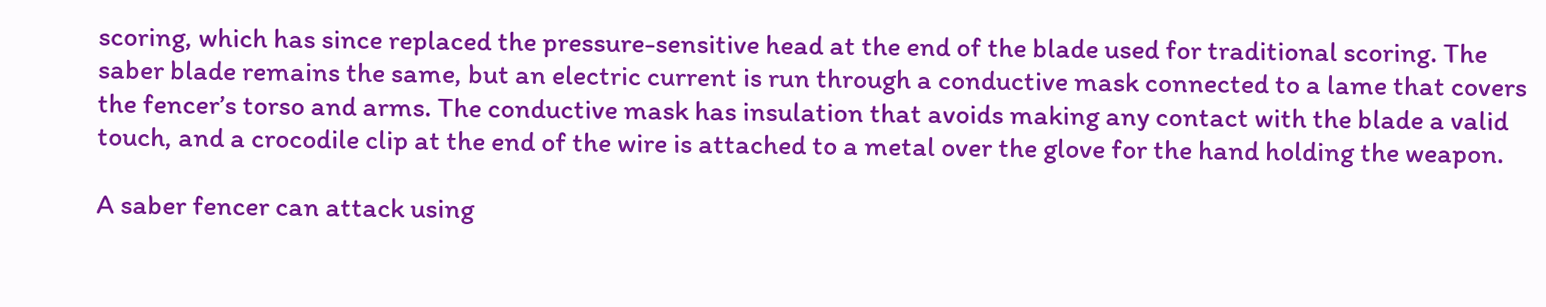scoring, which has since replaced the pressure-sensitive head at the end of the blade used for traditional scoring. The saber blade remains the same, but an electric current is run through a conductive mask connected to a lame that covers the fencer’s torso and arms. The conductive mask has insulation that avoids making any contact with the blade a valid touch, and a crocodile clip at the end of the wire is attached to a metal over the glove for the hand holding the weapon.

A saber fencer can attack using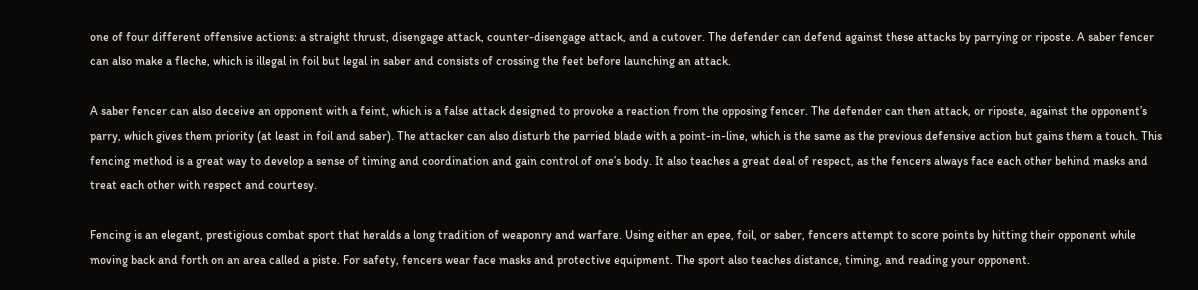one of four different offensive actions: a straight thrust, disengage attack, counter-disengage attack, and a cutover. The defender can defend against these attacks by parrying or riposte. A saber fencer can also make a fleche, which is illegal in foil but legal in saber and consists of crossing the feet before launching an attack.

A saber fencer can also deceive an opponent with a feint, which is a false attack designed to provoke a reaction from the opposing fencer. The defender can then attack, or riposte, against the opponent’s parry, which gives them priority (at least in foil and saber). The attacker can also disturb the parried blade with a point-in-line, which is the same as the previous defensive action but gains them a touch. This fencing method is a great way to develop a sense of timing and coordination and gain control of one’s body. It also teaches a great deal of respect, as the fencers always face each other behind masks and treat each other with respect and courtesy.

Fencing is an elegant, prestigious combat sport that heralds a long tradition of weaponry and warfare. Using either an epee, foil, or saber, fencers attempt to score points by hitting their opponent while moving back and forth on an area called a piste. For safety, fencers wear face masks and protective equipment. The sport also teaches distance, timing, and reading your opponent.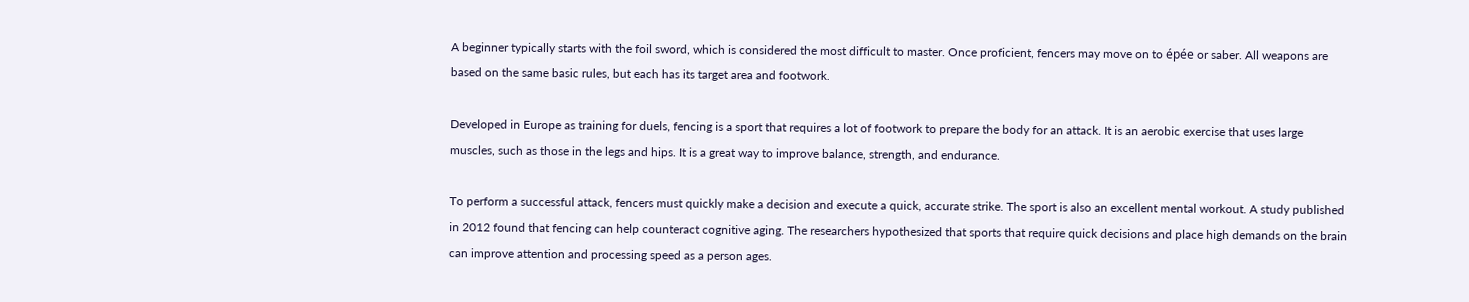A beginner typically starts with the foil sword, which is considered the most difficult to master. Once proficient, fencers may move on to épée or saber. All weapons are based on the same basic rules, but each has its target area and footwork.

Developed in Europe as training for duels, fencing is a sport that requires a lot of footwork to prepare the body for an attack. It is an aerobic exercise that uses large muscles, such as those in the legs and hips. It is a great way to improve balance, strength, and endurance.

To perform a successful attack, fencers must quickly make a decision and execute a quick, accurate strike. The sport is also an excellent mental workout. A study published in 2012 found that fencing can help counteract cognitive aging. The researchers hypothesized that sports that require quick decisions and place high demands on the brain can improve attention and processing speed as a person ages.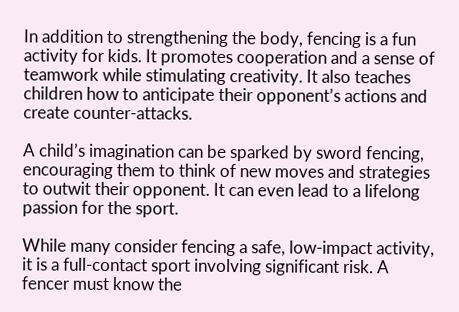In addition to strengthening the body, fencing is a fun activity for kids. It promotes cooperation and a sense of teamwork while stimulating creativity. It also teaches children how to anticipate their opponent’s actions and create counter-attacks.

A child’s imagination can be sparked by sword fencing, encouraging them to think of new moves and strategies to outwit their opponent. It can even lead to a lifelong passion for the sport.

While many consider fencing a safe, low-impact activity, it is a full-contact sport involving significant risk. A fencer must know the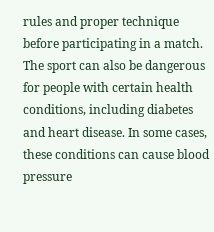rules and proper technique before participating in a match. The sport can also be dangerous for people with certain health conditions, including diabetes and heart disease. In some cases, these conditions can cause blood pressure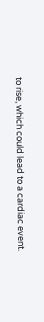to rise, which could lead to a cardiac event.